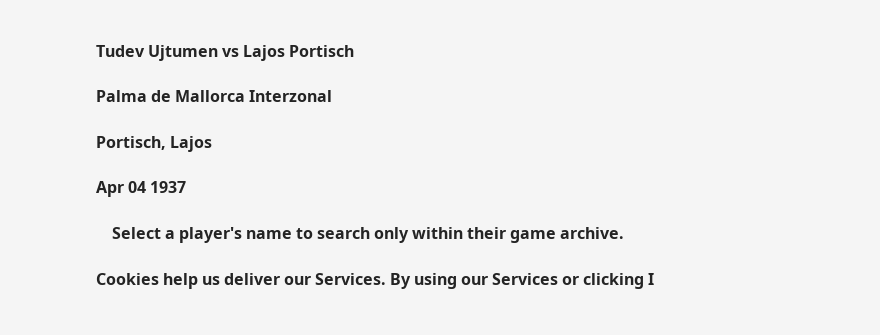Tudev Ujtumen vs Lajos Portisch

Palma de Mallorca Interzonal

Portisch, Lajos

Apr 04 1937

    Select a player's name to search only within their game archive.

Cookies help us deliver our Services. By using our Services or clicking I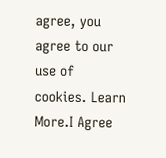agree, you agree to our use of cookies. Learn More.I Agree